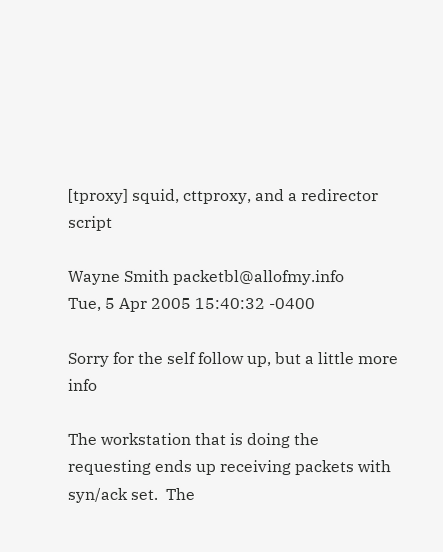[tproxy] squid, cttproxy, and a redirector script

Wayne Smith packetbl@allofmy.info
Tue, 5 Apr 2005 15:40:32 -0400

Sorry for the self follow up, but a little more info

The workstation that is doing the requesting ends up receiving packets with syn/ack set.  The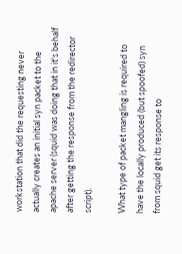workstation that did the requesting never actually creates an initial syn packet to the apache server (squid was doing that in it's behalf after getting the response from the redirector script).

What type of packet mangling is required to have the locally produced (but spoofed) syn from squid get its response to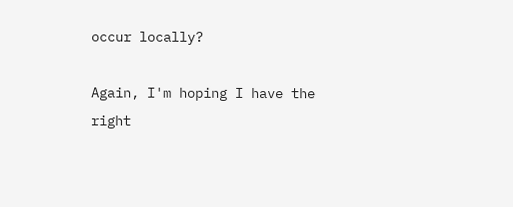occur locally?

Again, I'm hoping I have the right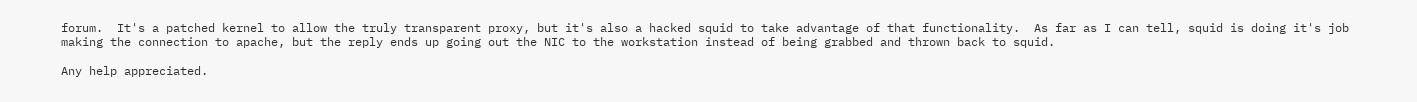forum.  It's a patched kernel to allow the truly transparent proxy, but it's also a hacked squid to take advantage of that functionality.  As far as I can tell, squid is doing it's job making the connection to apache, but the reply ends up going out the NIC to the workstation instead of being grabbed and thrown back to squid.

Any help appreciated.